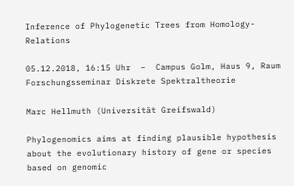Inference of Phylogenetic Trees from Homology-Relations

05.12.2018, 16:15 Uhr  –  Campus Golm, Haus 9, Raum
Forschungsseminar Diskrete Spektraltheorie

Marc Hellmuth (Universität Greifswald)

Phylogenomics aims at finding plausible hypothesis about the evolutionary history of gene or species based on genomic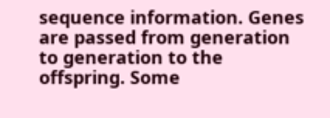sequence information. Genes are passed from generation to generation to the offspring. Some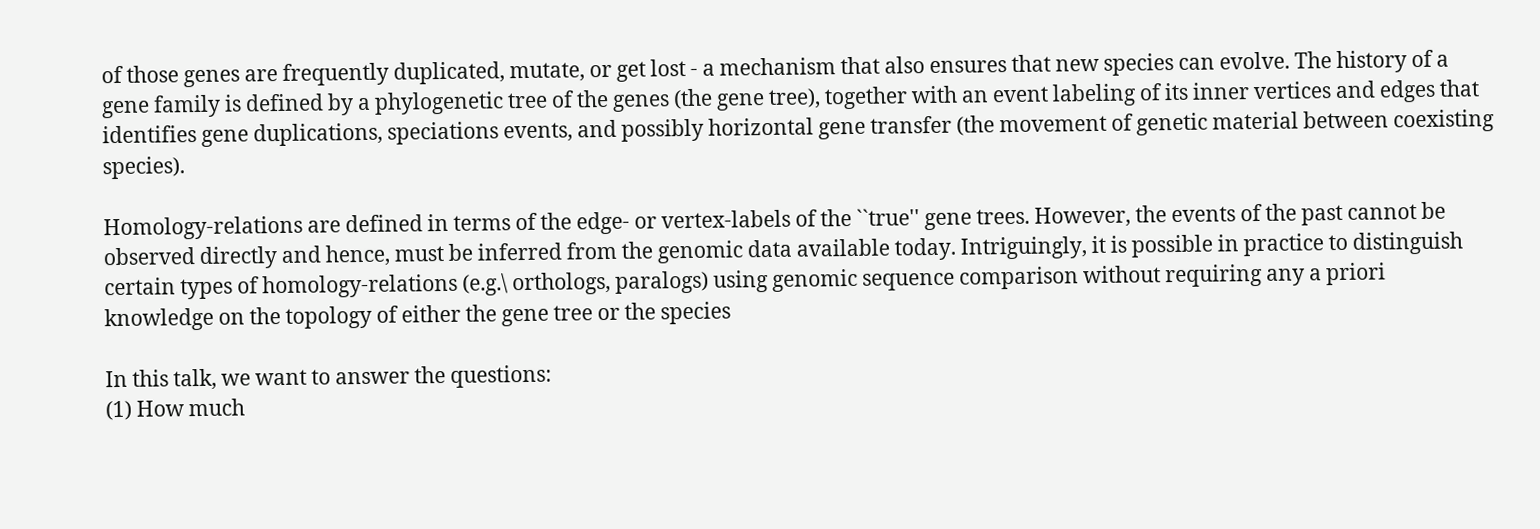of those genes are frequently duplicated, mutate, or get lost - a mechanism that also ensures that new species can evolve. The history of a gene family is defined by a phylogenetic tree of the genes (the gene tree), together with an event labeling of its inner vertices and edges that identifies gene duplications, speciations events, and possibly horizontal gene transfer (the movement of genetic material between coexisting species).

Homology-relations are defined in terms of the edge- or vertex-labels of the ``true'' gene trees. However, the events of the past cannot be observed directly and hence, must be inferred from the genomic data available today. Intriguingly, it is possible in practice to distinguish certain types of homology-relations (e.g.\ orthologs, paralogs) using genomic sequence comparison without requiring any a priori knowledge on the topology of either the gene tree or the species

In this talk, we want to answer the questions:
(1) How much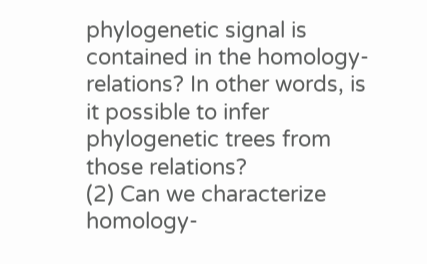phylogenetic signal is contained in the homology-relations? In other words, is it possible to infer phylogenetic trees from those relations?
(2) Can we characterize homology-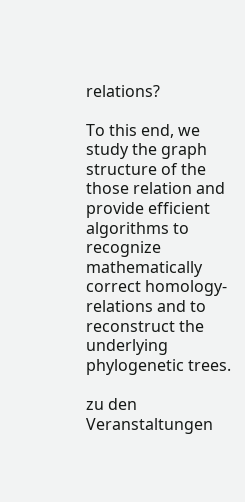relations?

To this end, we study the graph structure of the those relation and provide efficient algorithms to recognize mathematically correct homology-relations and to reconstruct the underlying phylogenetic trees.

zu den Veranstaltungen